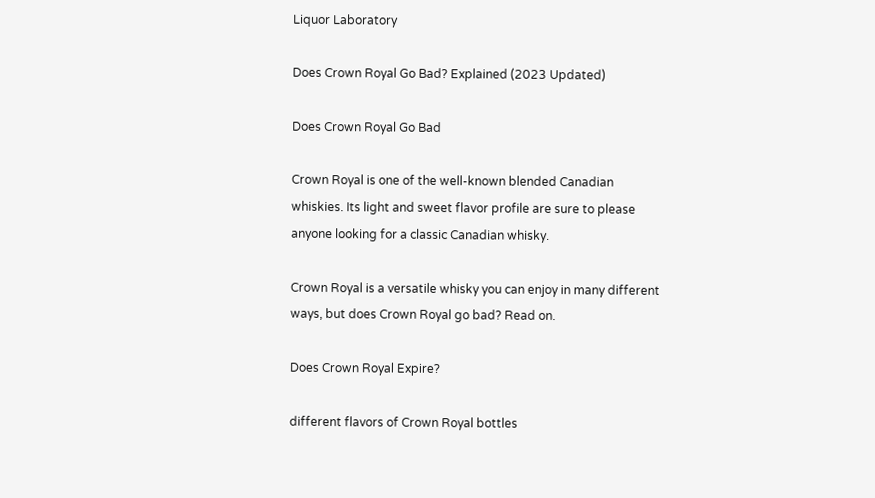Liquor Laboratory

Does Crown Royal Go Bad? Explained (2023 Updated)

Does Crown Royal Go Bad

Crown Royal is one of the well-known blended Canadian whiskies. Its light and sweet flavor profile are sure to please anyone looking for a classic Canadian whisky.

Crown Royal is a versatile whisky you can enjoy in many different ways, but does Crown Royal go bad? Read on.

Does Crown Royal Expire?

different flavors of Crown Royal bottles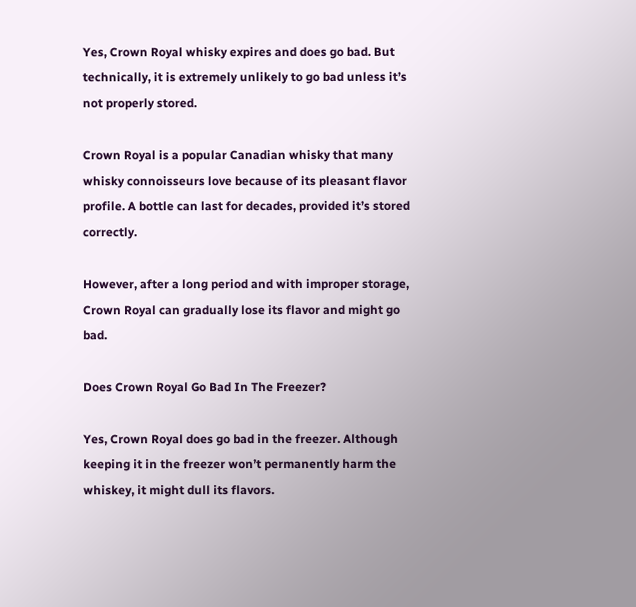Yes, Crown Royal whisky expires and does go bad. But technically, it is extremely unlikely to go bad unless it’s not properly stored.

Crown Royal is a popular Canadian whisky that many whisky connoisseurs love because of its pleasant flavor profile. A bottle can last for decades, provided it’s stored correctly.

However, after a long period and with improper storage, Crown Royal can gradually lose its flavor and might go bad.

Does Crown Royal Go Bad In The Freezer?

Yes, Crown Royal does go bad in the freezer. Although keeping it in the freezer won’t permanently harm the whiskey, it might dull its flavors.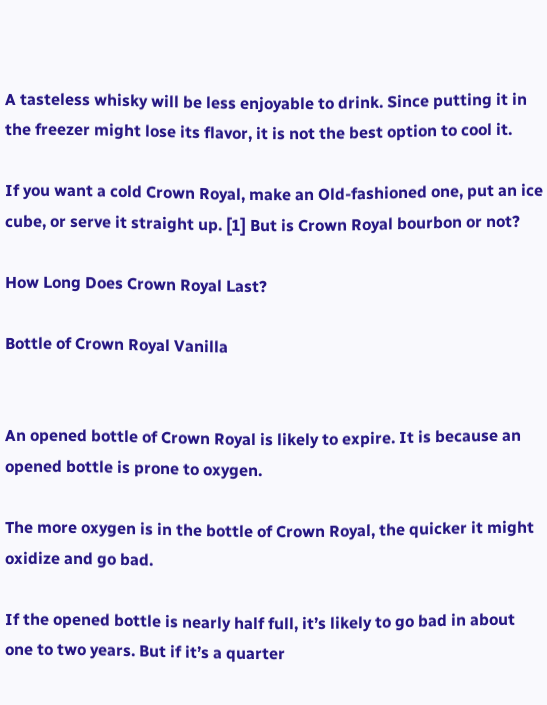A tasteless whisky will be less enjoyable to drink. Since putting it in the freezer might lose its flavor, it is not the best option to cool it.

If you want a cold Crown Royal, make an Old-fashioned one, put an ice cube, or serve it straight up. [1] But is Crown Royal bourbon or not?

How Long Does Crown Royal Last?

Bottle of Crown Royal Vanilla


An opened bottle of Crown Royal is likely to expire. It is because an opened bottle is prone to oxygen.

The more oxygen is in the bottle of Crown Royal, the quicker it might oxidize and go bad.

If the opened bottle is nearly half full, it’s likely to go bad in about one to two years. But if it’s a quarter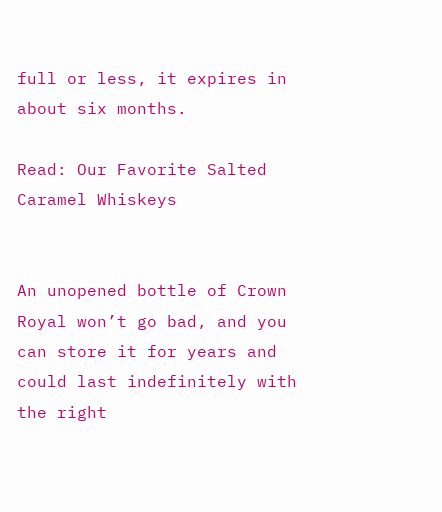full or less, it expires in about six months.

Read: Our Favorite Salted Caramel Whiskeys


An unopened bottle of Crown Royal won’t go bad, and you can store it for years and could last indefinitely with the right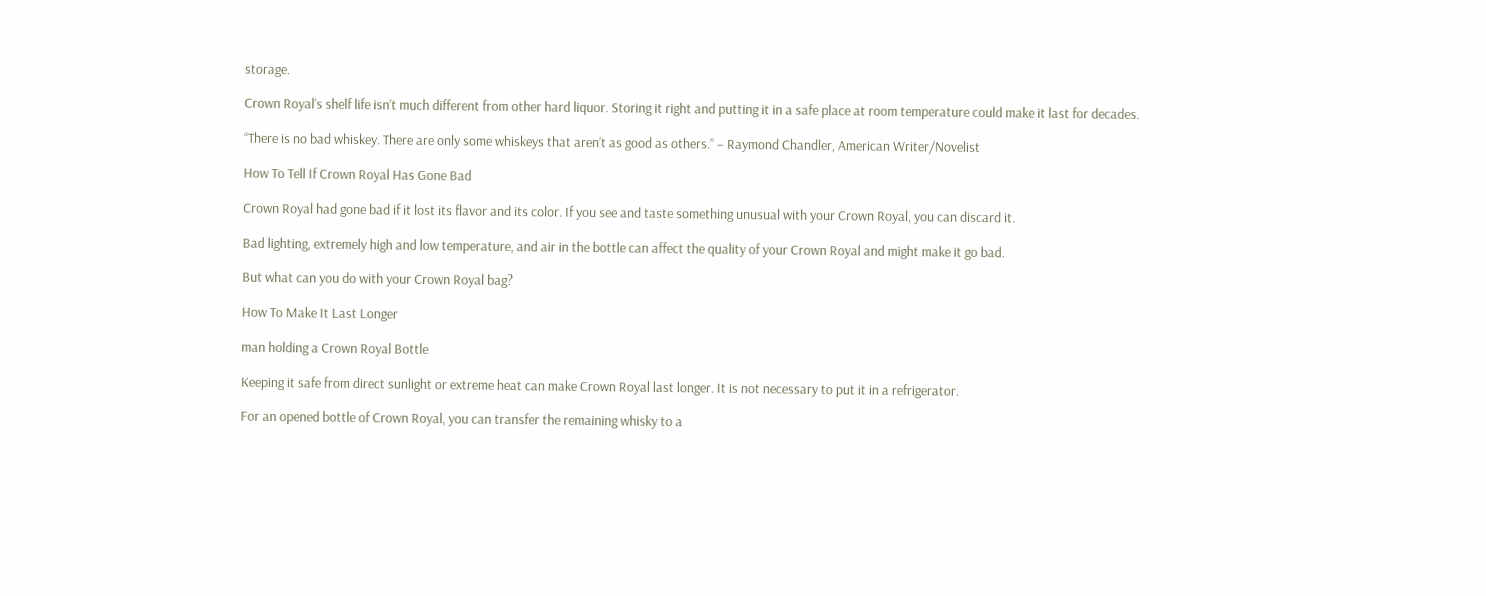storage.

Crown Royal’s shelf life isn’t much different from other hard liquor. Storing it right and putting it in a safe place at room temperature could make it last for decades.

“There is no bad whiskey. There are only some whiskeys that aren’t as good as others.” – Raymond Chandler, American Writer/Novelist

How To Tell If Crown Royal Has Gone Bad

Crown Royal had gone bad if it lost its flavor and its color. If you see and taste something unusual with your Crown Royal, you can discard it.

Bad lighting, extremely high and low temperature, and air in the bottle can affect the quality of your Crown Royal and might make it go bad.

But what can you do with your Crown Royal bag?

How To Make It Last Longer

man holding a Crown Royal Bottle

Keeping it safe from direct sunlight or extreme heat can make Crown Royal last longer. It is not necessary to put it in a refrigerator.

For an opened bottle of Crown Royal, you can transfer the remaining whisky to a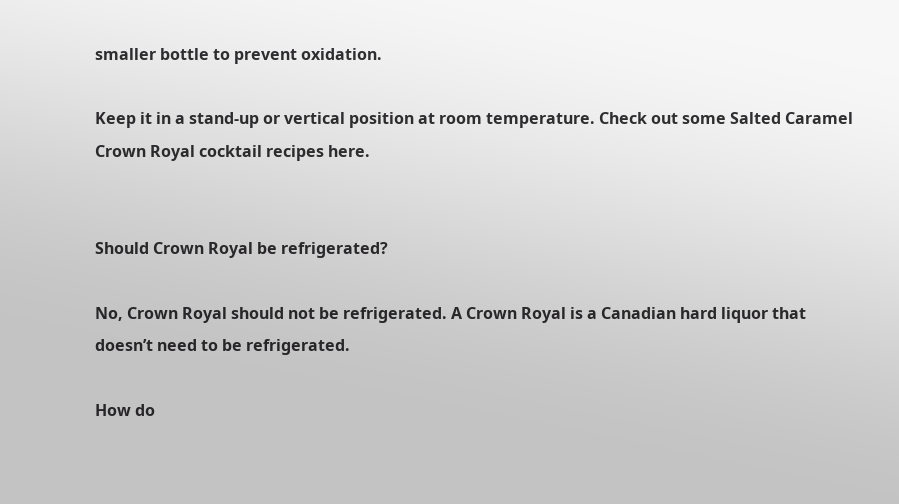smaller bottle to prevent oxidation.

Keep it in a stand-up or vertical position at room temperature. Check out some Salted Caramel Crown Royal cocktail recipes here.


Should Crown Royal be refrigerated?

No, Crown Royal should not be refrigerated. A Crown Royal is a Canadian hard liquor that doesn’t need to be refrigerated.

How do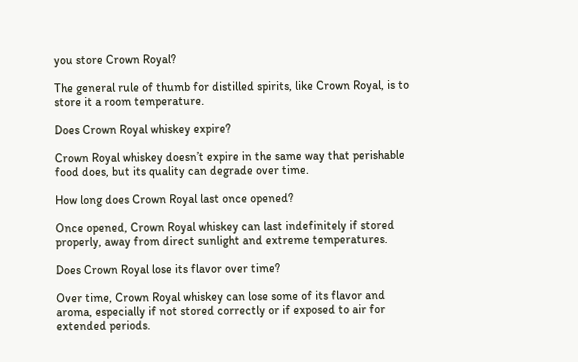you store Crown Royal?

The general rule of thumb for distilled spirits, like Crown Royal, is to store it a room temperature.

Does Crown Royal whiskey expire?

Crown Royal whiskey doesn’t expire in the same way that perishable food does, but its quality can degrade over time.

How long does Crown Royal last once opened?

Once opened, Crown Royal whiskey can last indefinitely if stored properly, away from direct sunlight and extreme temperatures.

Does Crown Royal lose its flavor over time?

Over time, Crown Royal whiskey can lose some of its flavor and aroma, especially if not stored correctly or if exposed to air for extended periods.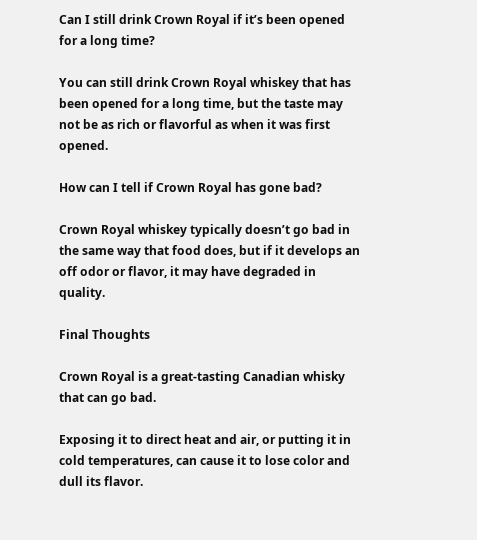Can I still drink Crown Royal if it’s been opened for a long time?

You can still drink Crown Royal whiskey that has been opened for a long time, but the taste may not be as rich or flavorful as when it was first opened.

How can I tell if Crown Royal has gone bad?

Crown Royal whiskey typically doesn’t go bad in the same way that food does, but if it develops an off odor or flavor, it may have degraded in quality.

Final Thoughts

Crown Royal is a great-tasting Canadian whisky that can go bad.

Exposing it to direct heat and air, or putting it in cold temperatures, can cause it to lose color and dull its flavor.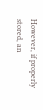However, if properly stored, an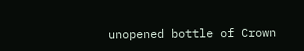unopened bottle of Crown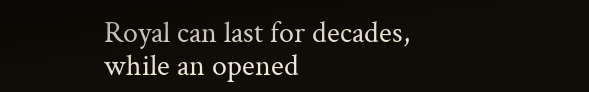Royal can last for decades, while an opened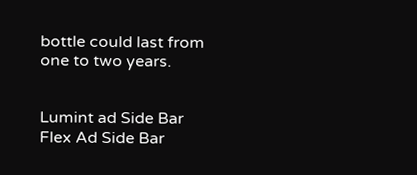bottle could last from one to two years.


Lumint ad Side Bar
Flex Ad Side Bar